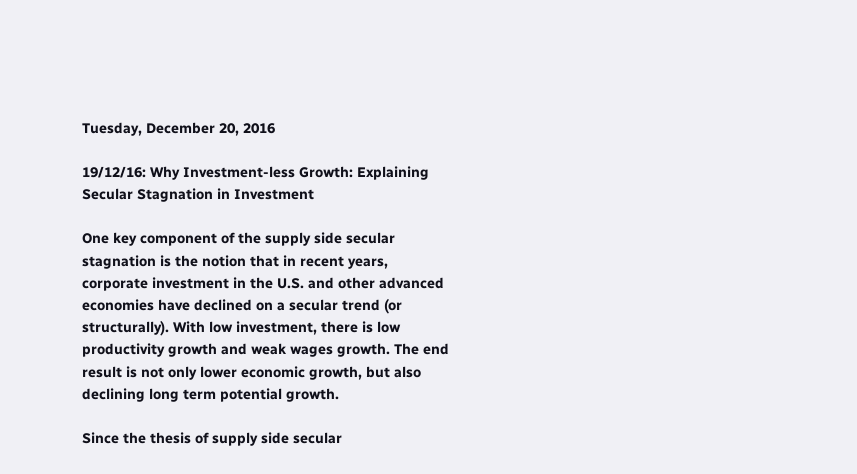Tuesday, December 20, 2016

19/12/16: Why Investment-less Growth: Explaining Secular Stagnation in Investment

One key component of the supply side secular stagnation is the notion that in recent years, corporate investment in the U.S. and other advanced economies have declined on a secular trend (or structurally). With low investment, there is low productivity growth and weak wages growth. The end result is not only lower economic growth, but also declining long term potential growth.

Since the thesis of supply side secular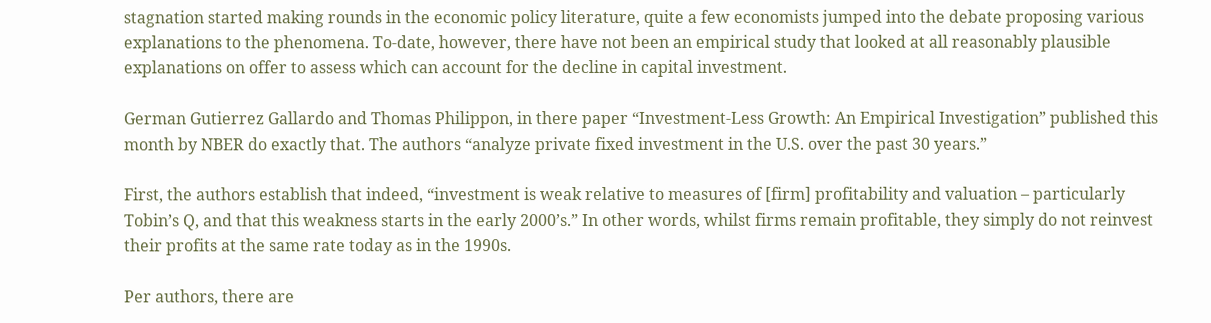stagnation started making rounds in the economic policy literature, quite a few economists jumped into the debate proposing various explanations to the phenomena. To-date, however, there have not been an empirical study that looked at all reasonably plausible explanations on offer to assess which can account for the decline in capital investment.

German Gutierrez Gallardo and Thomas Philippon, in there paper “Investment-Less Growth: An Empirical Investigation” published this month by NBER do exactly that. The authors “analyze private fixed investment in the U.S. over the past 30 years.”

First, the authors establish that indeed, “investment is weak relative to measures of [firm] profitability and valuation – particularly Tobin’s Q, and that this weakness starts in the early 2000’s.” In other words, whilst firms remain profitable, they simply do not reinvest their profits at the same rate today as in the 1990s.

Per authors, there are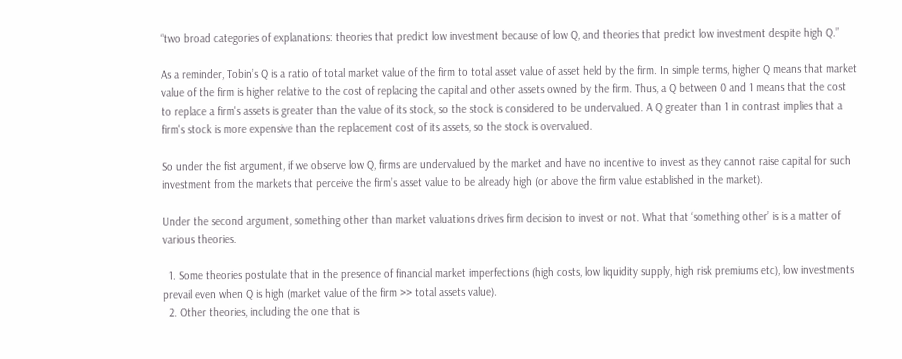“two broad categories of explanations: theories that predict low investment because of low Q, and theories that predict low investment despite high Q.”

As a reminder, Tobin’s Q is a ratio of total market value of the firm to total asset value of asset held by the firm. In simple terms, higher Q means that market value of the firm is higher relative to the cost of replacing the capital and other assets owned by the firm. Thus, a Q between 0 and 1 means that the cost to replace a firm's assets is greater than the value of its stock, so the stock is considered to be undervalued. A Q greater than 1 in contrast implies that a firm's stock is more expensive than the replacement cost of its assets, so the stock is overvalued.

So under the fist argument, if we observe low Q, firms are undervalued by the market and have no incentive to invest as they cannot raise capital for such investment from the markets that perceive the firm’s asset value to be already high (or above the firm value established in the market).

Under the second argument, something other than market valuations drives firm decision to invest or not. What that ‘something other’ is is a matter of various theories.

  1. Some theories postulate that in the presence of financial market imperfections (high costs, low liquidity supply, high risk premiums etc), low investments prevail even when Q is high (market value of the firm >> total assets value).
  2. Other theories, including the one that is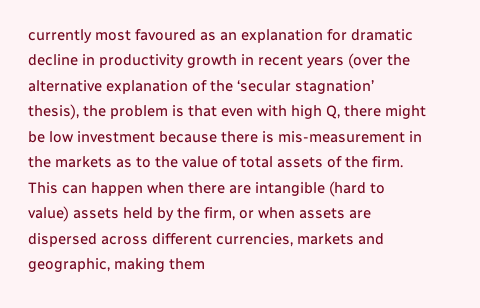currently most favoured as an explanation for dramatic decline in productivity growth in recent years (over the alternative explanation of the ‘secular stagnation’ thesis), the problem is that even with high Q, there might be low investment because there is mis-measurement in the markets as to the value of total assets of the firm. This can happen when there are intangible (hard to value) assets held by the firm, or when assets are dispersed across different currencies, markets and geographic, making them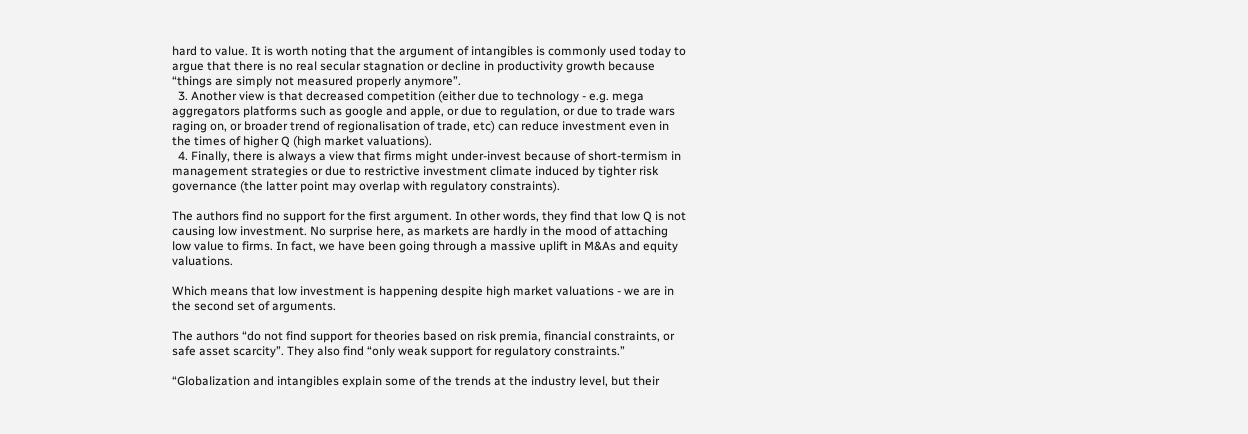hard to value. It is worth noting that the argument of intangibles is commonly used today to argue that there is no real secular stagnation or decline in productivity growth because “things are simply not measured properly anymore”.
  3. Another view is that decreased competition (either due to technology - e.g. mega aggregators platforms such as google and apple, or due to regulation, or due to trade wars raging on, or broader trend of regionalisation of trade, etc) can reduce investment even in the times of higher Q (high market valuations).
  4. Finally, there is always a view that firms might under-invest because of short-termism in management strategies or due to restrictive investment climate induced by tighter risk governance (the latter point may overlap with regulatory constraints).

The authors find no support for the first argument. In other words, they find that low Q is not causing low investment. No surprise here, as markets are hardly in the mood of attaching low value to firms. In fact, we have been going through a massive uplift in M&As and equity valuations.

Which means that low investment is happening despite high market valuations - we are in the second set of arguments.

The authors “do not find support for theories based on risk premia, financial constraints, or safe asset scarcity”. They also find “only weak support for regulatory constraints.”

“Globalization and intangibles explain some of the trends at the industry level, but their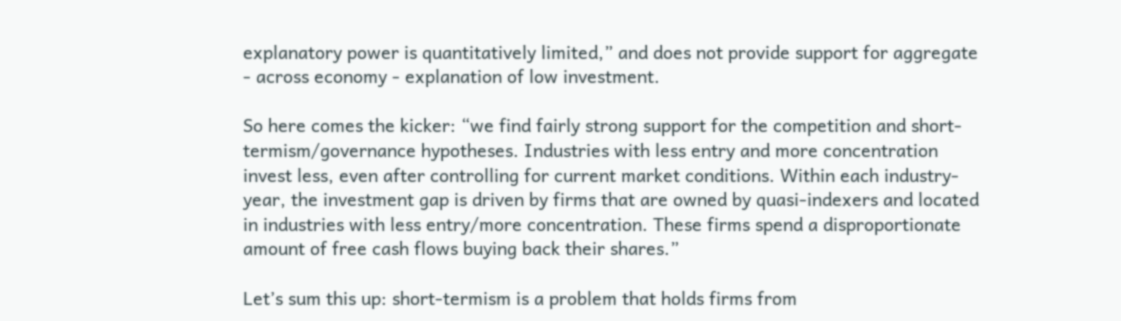explanatory power is quantitatively limited,” and does not provide support for aggregate - across economy - explanation of low investment.

So here comes the kicker: “we find fairly strong support for the competition and short-termism/governance hypotheses. Industries with less entry and more concentration invest less, even after controlling for current market conditions. Within each industry-year, the investment gap is driven by firms that are owned by quasi-indexers and located in industries with less entry/more concentration. These firms spend a disproportionate amount of free cash flows buying back their shares.”

Let’s sum this up: short-termism is a problem that holds firms from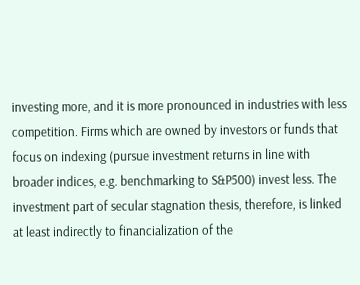investing more, and it is more pronounced in industries with less competition. Firms which are owned by investors or funds that focus on indexing (pursue investment returns in line with broader indices, e.g. benchmarking to S&P500) invest less. The investment part of secular stagnation thesis, therefore, is linked at least indirectly to financialization of the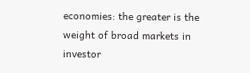economies: the greater is the weight of broad markets in investor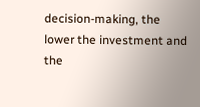decision-making, the lower the investment and the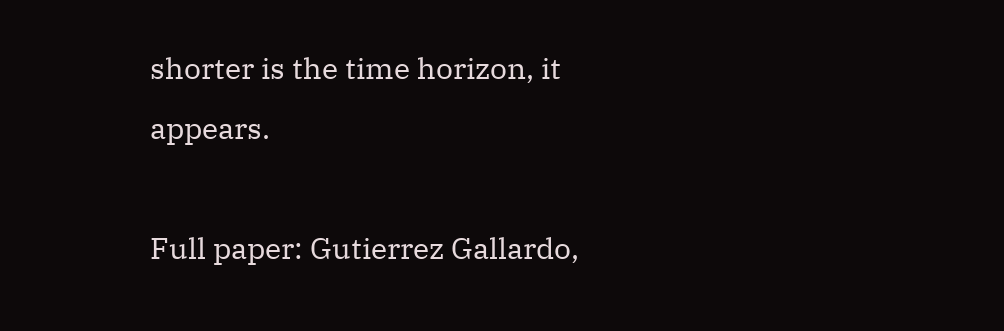shorter is the time horizon, it appears.

Full paper: Gutierrez Gallardo,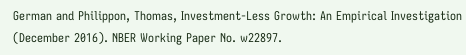German and Philippon, Thomas, Investment-Less Growth: An Empirical Investigation (December 2016). NBER Working Paper No. w22897.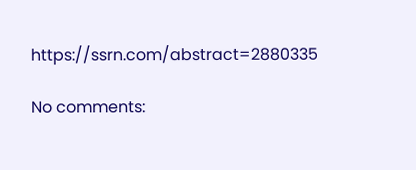https://ssrn.com/abstract=2880335

No comments: